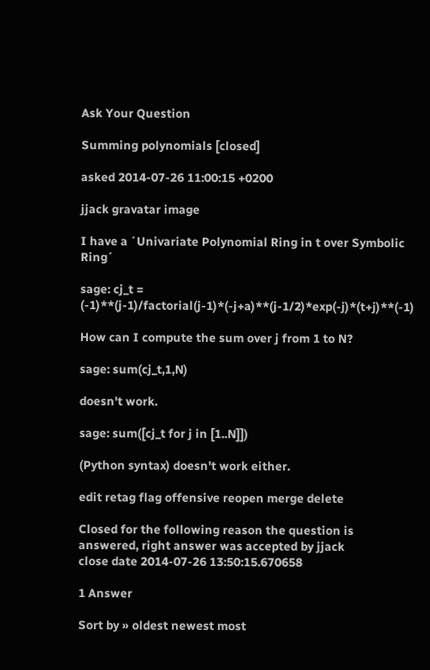Ask Your Question

Summing polynomials [closed]

asked 2014-07-26 11:00:15 +0200

jjack gravatar image

I have a ´Univariate Polynomial Ring in t over Symbolic Ring´

sage: cj_t = (-1)**(j-1)/factorial(j-1)*(-j+a)**(j-1/2)*exp(-j)*(t+j)**(-1)

How can I compute the sum over j from 1 to N?

sage: sum(cj_t,1,N)

doesn't work.

sage: sum([cj_t for j in [1..N]])

(Python syntax) doesn't work either.

edit retag flag offensive reopen merge delete

Closed for the following reason the question is answered, right answer was accepted by jjack
close date 2014-07-26 13:50:15.670658

1 Answer

Sort by » oldest newest most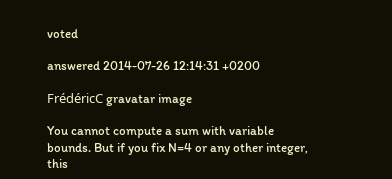voted

answered 2014-07-26 12:14:31 +0200

FrédéricC gravatar image

You cannot compute a sum with variable bounds. But if you fix N=4 or any other integer, this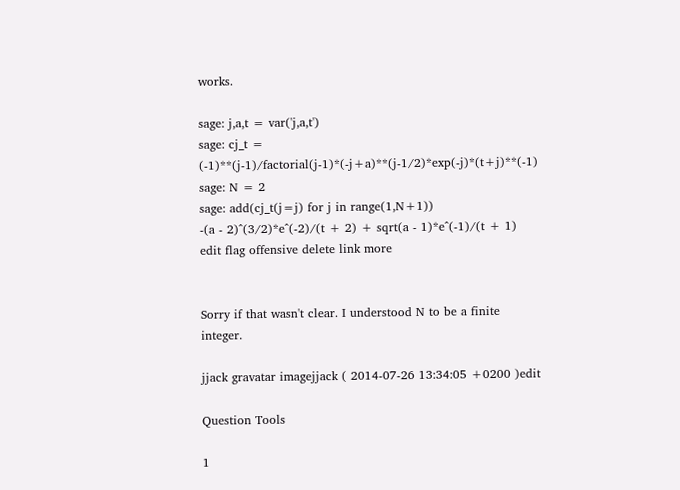works.

sage: j,a,t = var('j,a,t')
sage: cj_t = (-1)**(j-1)/factorial(j-1)*(-j+a)**(j-1/2)*exp(-j)*(t+j)**(-1)
sage: N = 2
sage: add(cj_t(j=j) for j in range(1,N+1))
-(a - 2)^(3/2)*e^(-2)/(t + 2) + sqrt(a - 1)*e^(-1)/(t + 1)
edit flag offensive delete link more


Sorry if that wasn't clear. I understood N to be a finite integer.

jjack gravatar imagejjack ( 2014-07-26 13:34:05 +0200 )edit

Question Tools

1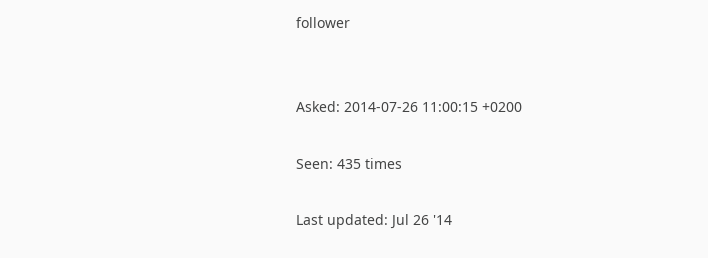follower


Asked: 2014-07-26 11:00:15 +0200

Seen: 435 times

Last updated: Jul 26 '14